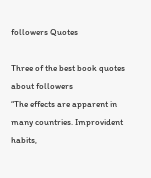followers Quotes

Three of the best book quotes about followers
“The effects are apparent in many countries. Improvident habits,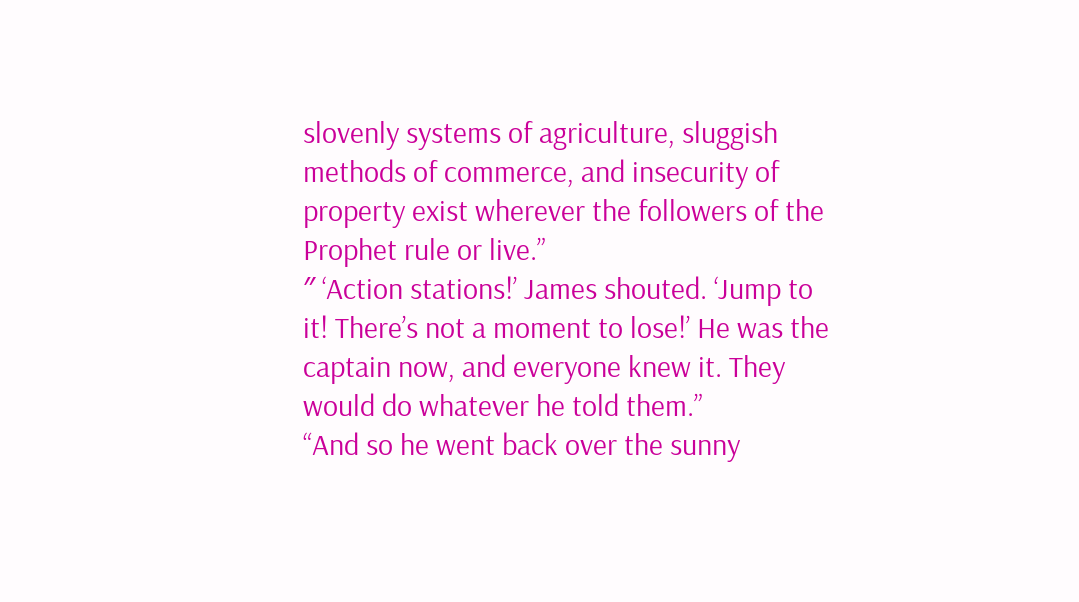slovenly systems of agriculture, sluggish methods of commerce, and insecurity of property exist wherever the followers of the Prophet rule or live.”
″ ‘Action stations!’ James shouted. ‘Jump to it! There’s not a moment to lose!’ He was the captain now, and everyone knew it. They would do whatever he told them.”
“And so he went back over the sunny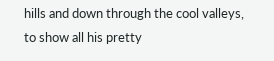hills and down through the cool valleys, to show all his pretty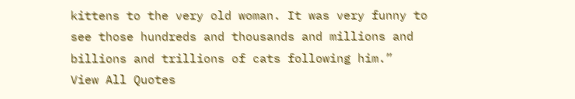kittens to the very old woman. It was very funny to see those hundreds and thousands and millions and billions and trillions of cats following him.”
View All Quotes